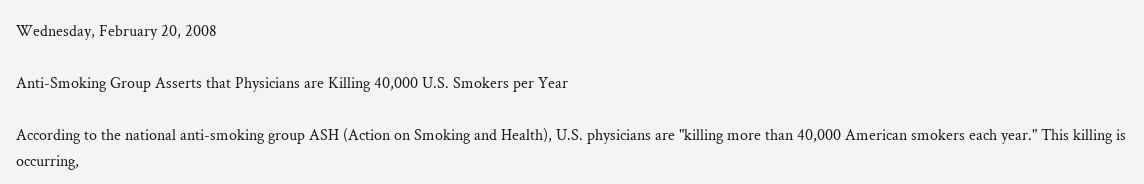Wednesday, February 20, 2008

Anti-Smoking Group Asserts that Physicians are Killing 40,000 U.S. Smokers per Year

According to the national anti-smoking group ASH (Action on Smoking and Health), U.S. physicians are "killing more than 40,000 American smokers each year." This killing is occurring,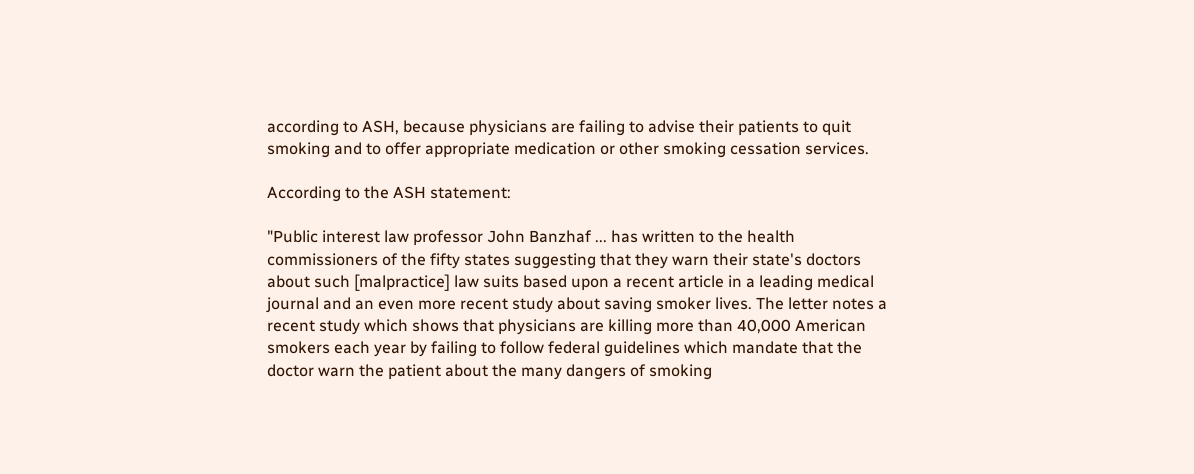according to ASH, because physicians are failing to advise their patients to quit smoking and to offer appropriate medication or other smoking cessation services.

According to the ASH statement:

"Public interest law professor John Banzhaf ... has written to the health commissioners of the fifty states suggesting that they warn their state's doctors about such [malpractice] law suits based upon a recent article in a leading medical journal and an even more recent study about saving smoker lives. The letter notes a recent study which shows that physicians are killing more than 40,000 American smokers each year by failing to follow federal guidelines which mandate that the doctor warn the patient about the many dangers of smoking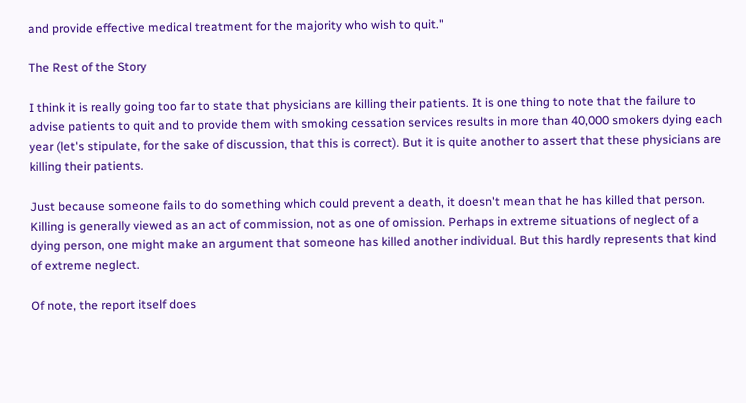and provide effective medical treatment for the majority who wish to quit."

The Rest of the Story

I think it is really going too far to state that physicians are killing their patients. It is one thing to note that the failure to advise patients to quit and to provide them with smoking cessation services results in more than 40,000 smokers dying each year (let's stipulate, for the sake of discussion, that this is correct). But it is quite another to assert that these physicians are killing their patients.

Just because someone fails to do something which could prevent a death, it doesn't mean that he has killed that person. Killing is generally viewed as an act of commission, not as one of omission. Perhaps in extreme situations of neglect of a dying person, one might make an argument that someone has killed another individual. But this hardly represents that kind of extreme neglect.

Of note, the report itself does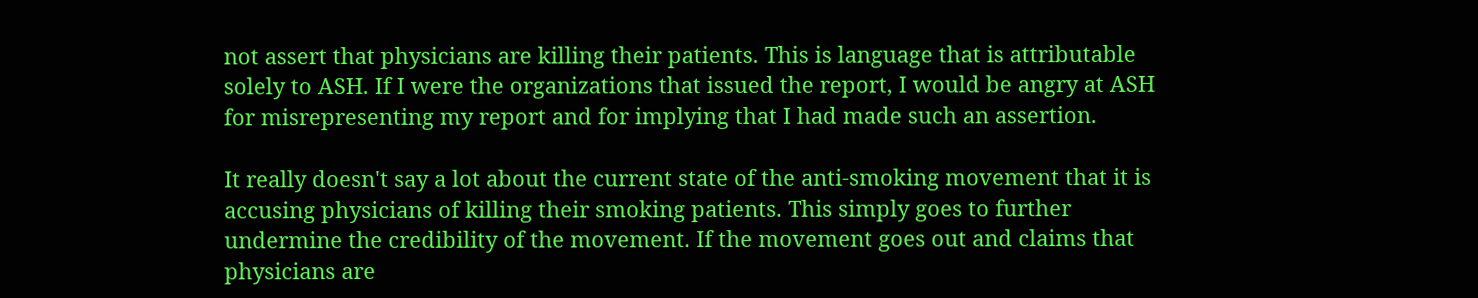not assert that physicians are killing their patients. This is language that is attributable solely to ASH. If I were the organizations that issued the report, I would be angry at ASH for misrepresenting my report and for implying that I had made such an assertion.

It really doesn't say a lot about the current state of the anti-smoking movement that it is accusing physicians of killing their smoking patients. This simply goes to further undermine the credibility of the movement. If the movement goes out and claims that physicians are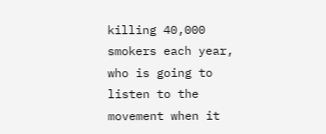killing 40,000 smokers each year, who is going to listen to the movement when it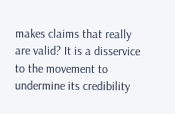makes claims that really are valid? It is a disservice to the movement to undermine its credibility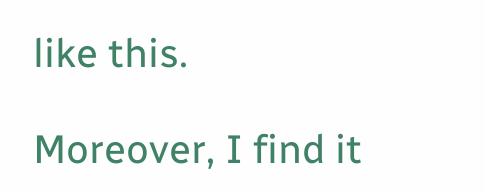like this.

Moreover, I find it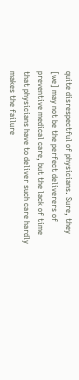quite disrespectful of physicians. Sure, they [we] may not be the perfect deliverers of preventive medical care, but the lack of time that physicians have to deliver such care hardly makes the failure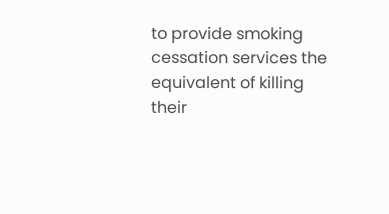to provide smoking cessation services the equivalent of killing their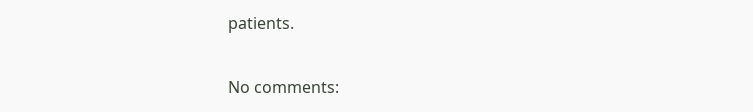patients.

No comments: